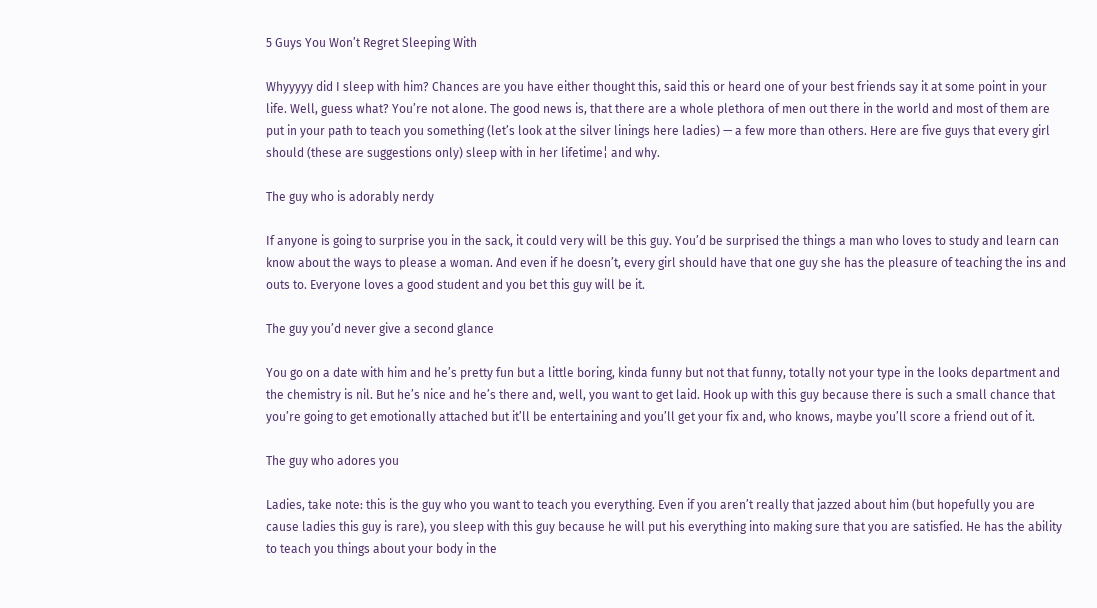5 Guys You Won’t Regret Sleeping With

Whyyyyy did I sleep with him? Chances are you have either thought this, said this or heard one of your best friends say it at some point in your life. Well, guess what? You’re not alone. The good news is, that there are a whole plethora of men out there in the world and most of them are put in your path to teach you something (let’s look at the silver linings here ladies) — a few more than others. Here are five guys that every girl should (these are suggestions only) sleep with in her lifetime¦ and why.

The guy who is adorably nerdy

If anyone is going to surprise you in the sack, it could very will be this guy. You’d be surprised the things a man who loves to study and learn can know about the ways to please a woman. And even if he doesn’t, every girl should have that one guy she has the pleasure of teaching the ins and outs to. Everyone loves a good student and you bet this guy will be it.

The guy you’d never give a second glance

You go on a date with him and he’s pretty fun but a little boring, kinda funny but not that funny, totally not your type in the looks department and the chemistry is nil. But he’s nice and he’s there and, well, you want to get laid. Hook up with this guy because there is such a small chance that you’re going to get emotionally attached but it’ll be entertaining and you’ll get your fix and, who knows, maybe you’ll score a friend out of it.

The guy who adores you

Ladies, take note: this is the guy who you want to teach you everything. Even if you aren’t really that jazzed about him (but hopefully you are cause ladies this guy is rare), you sleep with this guy because he will put his everything into making sure that you are satisfied. He has the ability to teach you things about your body in the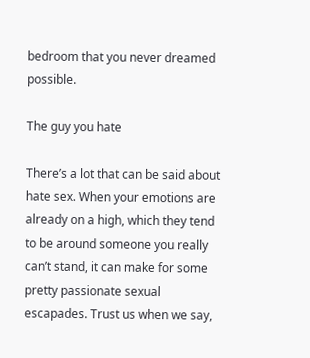bedroom that you never dreamed possible.

The guy you hate

There’s a lot that can be said about hate sex. When your emotions are already on a high, which they tend to be around someone you really can’t stand, it can make for some pretty passionate sexual escapades. Trust us when we say,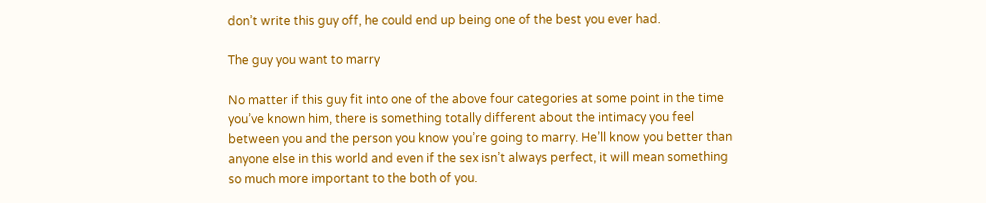don’t write this guy off, he could end up being one of the best you ever had.

The guy you want to marry

No matter if this guy fit into one of the above four categories at some point in the time you’ve known him, there is something totally different about the intimacy you feel between you and the person you know you’re going to marry. He’ll know you better than anyone else in this world and even if the sex isn’t always perfect, it will mean something so much more important to the both of you.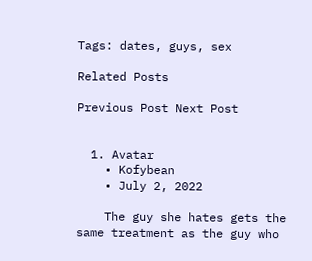Tags: dates, guys, sex

Related Posts

Previous Post Next Post


  1. Avatar
    • Kofybean
    • July 2, 2022

    The guy she hates gets the same treatment as the guy who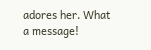adores her. What a message!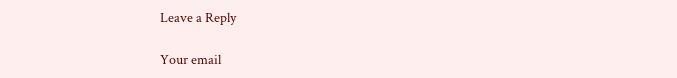Leave a Reply

Your email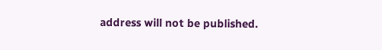address will not be published.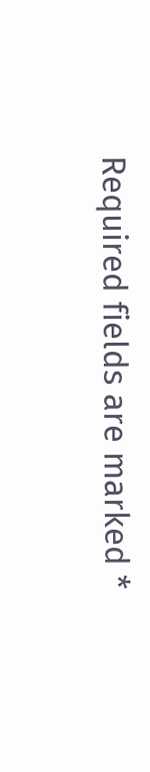Required fields are marked *